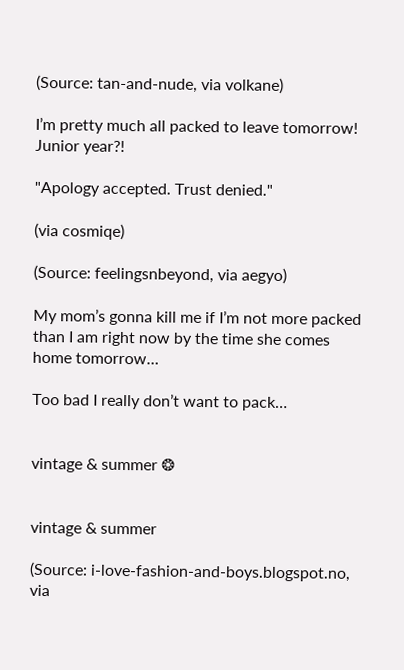(Source: tan-and-nude, via volkane)

I’m pretty much all packed to leave tomorrow!
Junior year?!

"Apology accepted. Trust denied."

(via cosmiqe)

(Source: feelingsnbeyond, via aegyo)

My mom’s gonna kill me if I’m not more packed than I am right now by the time she comes home tomorrow…

Too bad I really don’t want to pack…


vintage & summer ❂


vintage & summer

(Source: i-love-fashion-and-boys.blogspot.no, via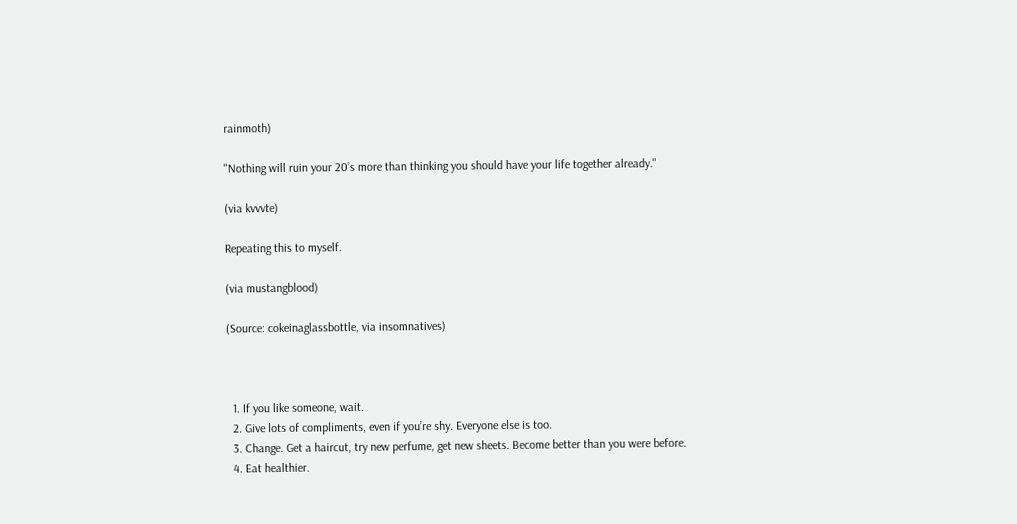rainmoth)

"Nothing will ruin your 20’s more than thinking you should have your life together already."

(via kvvvte)

Repeating this to myself.

(via mustangblood)

(Source: cokeinaglassbottle, via insomnatives)



  1. If you like someone, wait.
  2. Give lots of compliments, even if you’re shy. Everyone else is too.
  3. Change. Get a haircut, try new perfume, get new sheets. Become better than you were before.
  4. Eat healthier.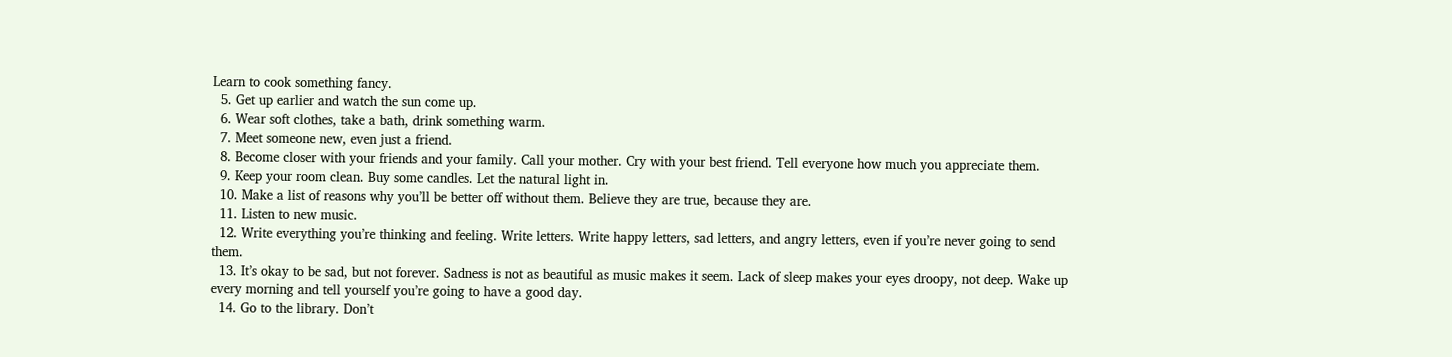Learn to cook something fancy.
  5. Get up earlier and watch the sun come up.
  6. Wear soft clothes, take a bath, drink something warm.
  7. Meet someone new, even just a friend.
  8. Become closer with your friends and your family. Call your mother. Cry with your best friend. Tell everyone how much you appreciate them.
  9. Keep your room clean. Buy some candles. Let the natural light in.
  10. Make a list of reasons why you’ll be better off without them. Believe they are true, because they are.
  11. Listen to new music.
  12. Write everything you’re thinking and feeling. Write letters. Write happy letters, sad letters, and angry letters, even if you’re never going to send them.
  13. It’s okay to be sad, but not forever. Sadness is not as beautiful as music makes it seem. Lack of sleep makes your eyes droopy, not deep. Wake up every morning and tell yourself you’re going to have a good day.
  14. Go to the library. Don’t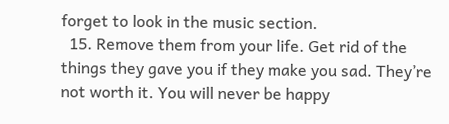forget to look in the music section.
  15. Remove them from your life. Get rid of the things they gave you if they make you sad. They’re not worth it. You will never be happy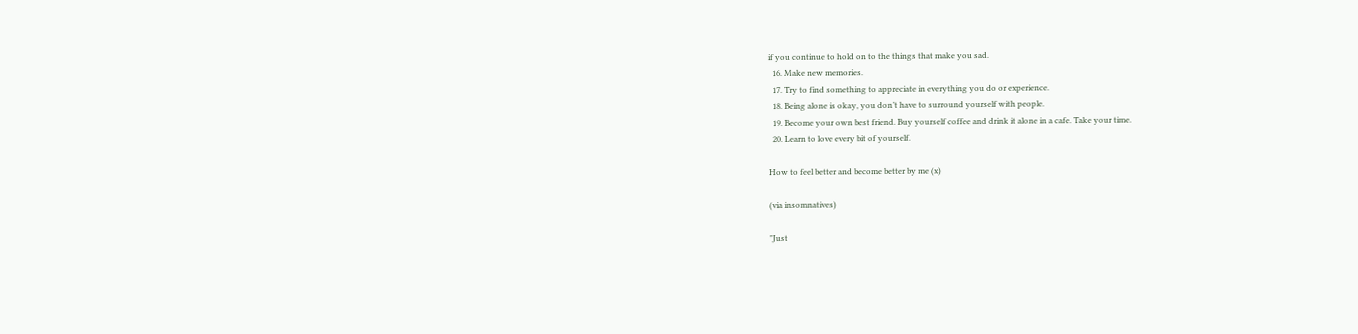if you continue to hold on to the things that make you sad.
  16. Make new memories.
  17. Try to find something to appreciate in everything you do or experience.
  18. Being alone is okay, you don’t have to surround yourself with people.
  19. Become your own best friend. Buy yourself coffee and drink it alone in a cafe. Take your time.
  20. Learn to love every bit of yourself.

How to feel better and become better by me (x)

(via insomnatives)

"Just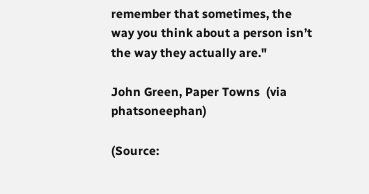remember that sometimes, the way you think about a person isn’t the way they actually are."

John Green, Paper Towns  (via phatsoneephan)

(Source: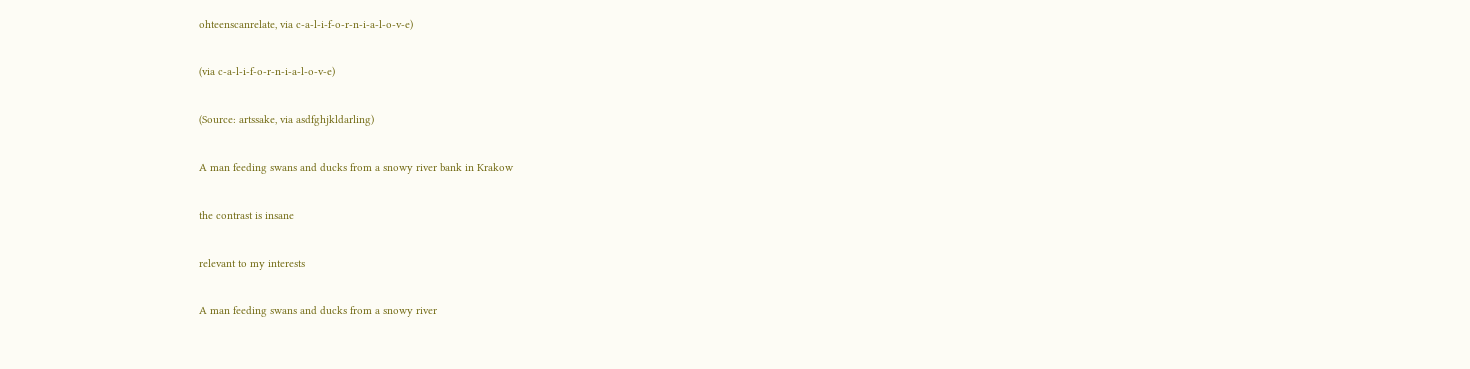ohteenscanrelate, via c-a-l-i-f-o-r-n-i-a-l-o-v-e)

(via c-a-l-i-f-o-r-n-i-a-l-o-v-e)

(Source: artssake, via asdfghjkldarling)

A man feeding swans and ducks from a snowy river bank in Krakow

the contrast is insane

relevant to my interests

A man feeding swans and ducks from a snowy river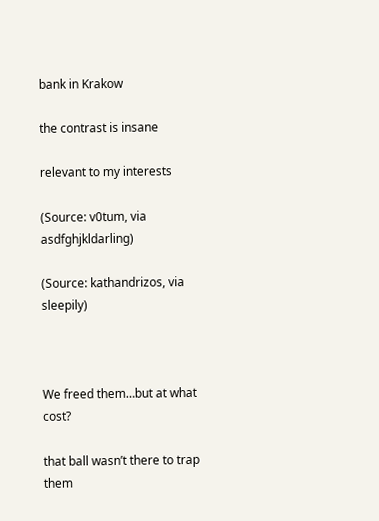bank in Krakow

the contrast is insane

relevant to my interests

(Source: v0tum, via asdfghjkldarling)

(Source: kathandrizos, via sleepily)



We freed them…but at what cost?

that ball wasn’t there to trap them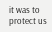it was to protect us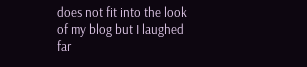does not fit into the look of my blog but I laughed far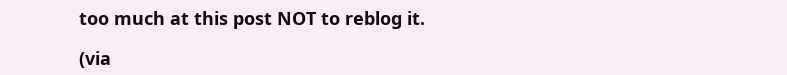too much at this post NOT to reblog it.

(via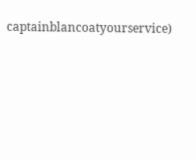captainblancoatyourservice)